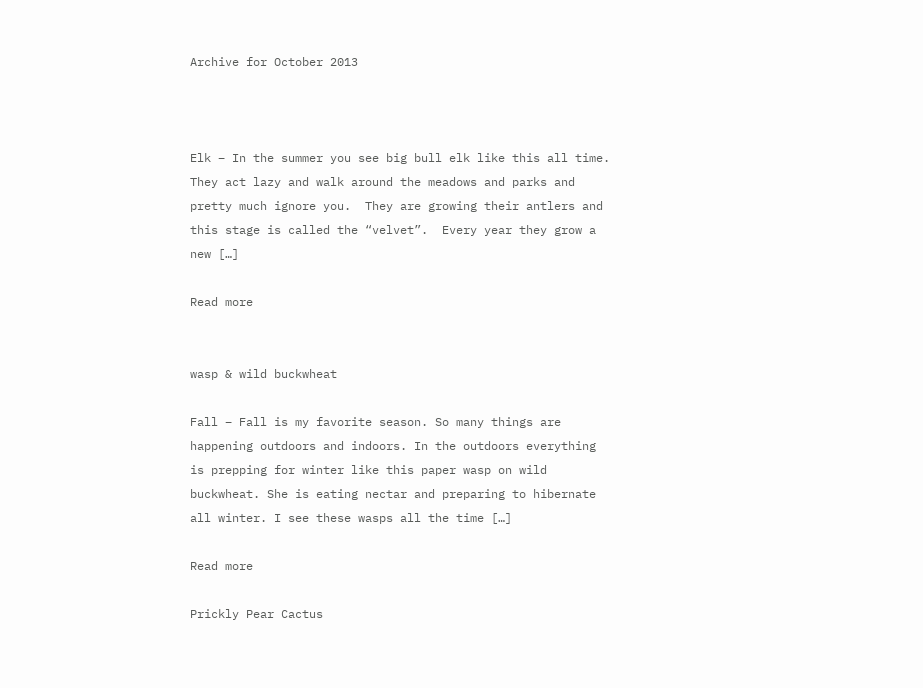Archive for October 2013



Elk – In the summer you see big bull elk like this all time.  They act lazy and walk around the meadows and parks and pretty much ignore you.  They are growing their antlers and this stage is called the “velvet”.  Every year they grow a new […]

Read more


wasp & wild buckwheat

Fall – Fall is my favorite season. So many things are happening outdoors and indoors. In the outdoors everything is prepping for winter like this paper wasp on wild buckwheat. She is eating nectar and preparing to hibernate all winter. I see these wasps all the time […]

Read more

Prickly Pear Cactus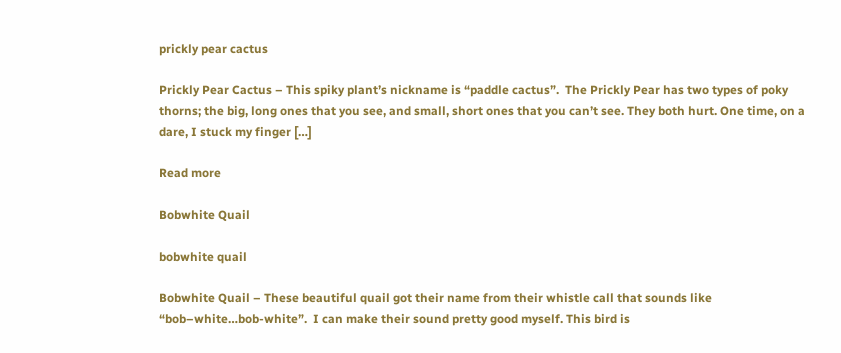prickly pear cactus

Prickly Pear Cactus – This spiky plant’s nickname is “paddle cactus”.  The Prickly Pear has two types of poky thorns; the big, long ones that you see, and small, short ones that you can’t see. They both hurt. One time, on a dare, I stuck my finger […]

Read more

Bobwhite Quail

bobwhite quail

Bobwhite Quail – These beautiful quail got their name from their whistle call that sounds like “bob–white…bob-white”.  I can make their sound pretty good myself. This bird is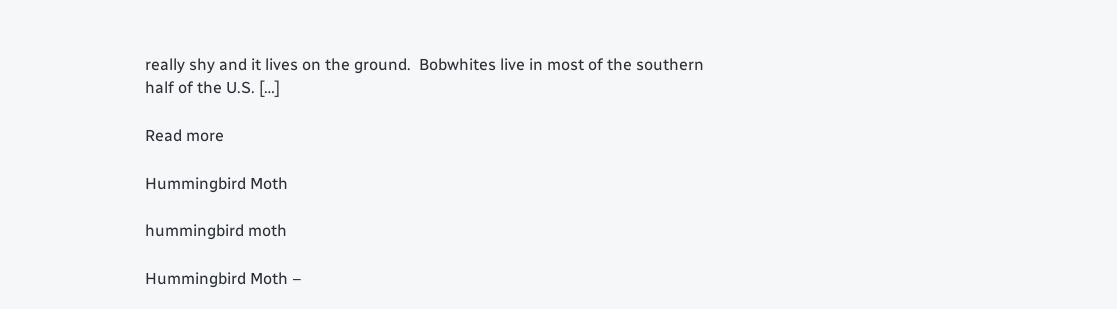really shy and it lives on the ground.  Bobwhites live in most of the southern half of the U.S. […]

Read more

Hummingbird Moth

hummingbird moth

Hummingbird Moth –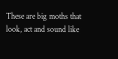These are big moths that look, act and sound like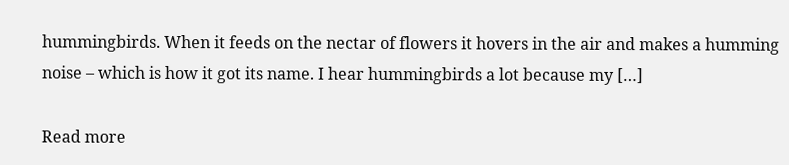hummingbirds. When it feeds on the nectar of flowers it hovers in the air and makes a humming noise – which is how it got its name. I hear hummingbirds a lot because my […]

Read more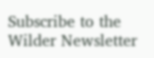Subscribe to the Wilder Newsletter